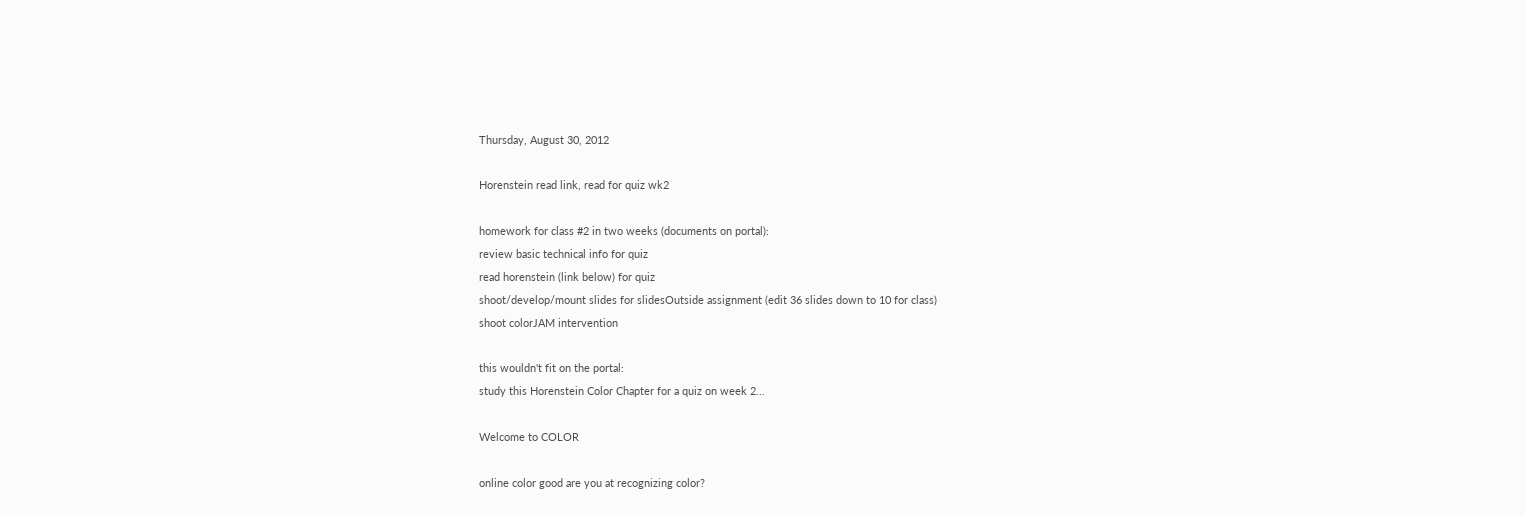Thursday, August 30, 2012

Horenstein read link, read for quiz wk2

homework for class #2 in two weeks (documents on portal):
review basic technical info for quiz
read horenstein (link below) for quiz
shoot/develop/mount slides for slidesOutside assignment (edit 36 slides down to 10 for class)
shoot colorJAM intervention

this wouldn't fit on the portal:
study this Horenstein Color Chapter for a quiz on week 2...

Welcome to COLOR

online color good are you at recognizing color?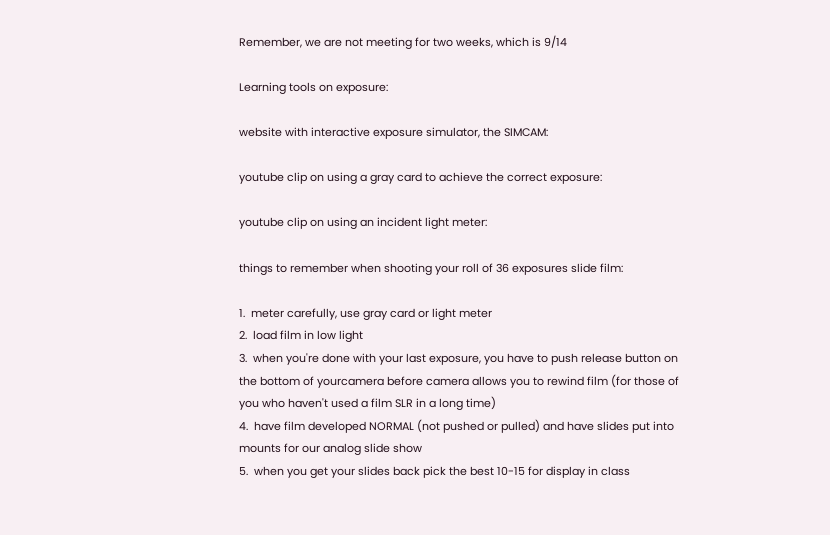Remember, we are not meeting for two weeks, which is 9/14

Learning tools on exposure:

website with interactive exposure simulator, the SIMCAM:

youtube clip on using a gray card to achieve the correct exposure:

youtube clip on using an incident light meter:

things to remember when shooting your roll of 36 exposures slide film:

1.  meter carefully, use gray card or light meter
2.  load film in low light
3.  when you're done with your last exposure, you have to push release button on the bottom of yourcamera before camera allows you to rewind film (for those of you who haven't used a film SLR in a long time)
4.  have film developed NORMAL (not pushed or pulled) and have slides put into mounts for our analog slide show
5.  when you get your slides back pick the best 10-15 for display in class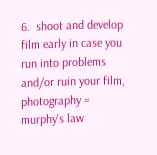6.  shoot and develop film early in case you run into problems and/or ruin your film,
photography = murphy's law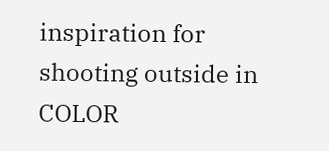inspiration for shooting outside in COLOR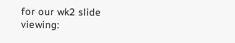for our wk2 slide viewing: